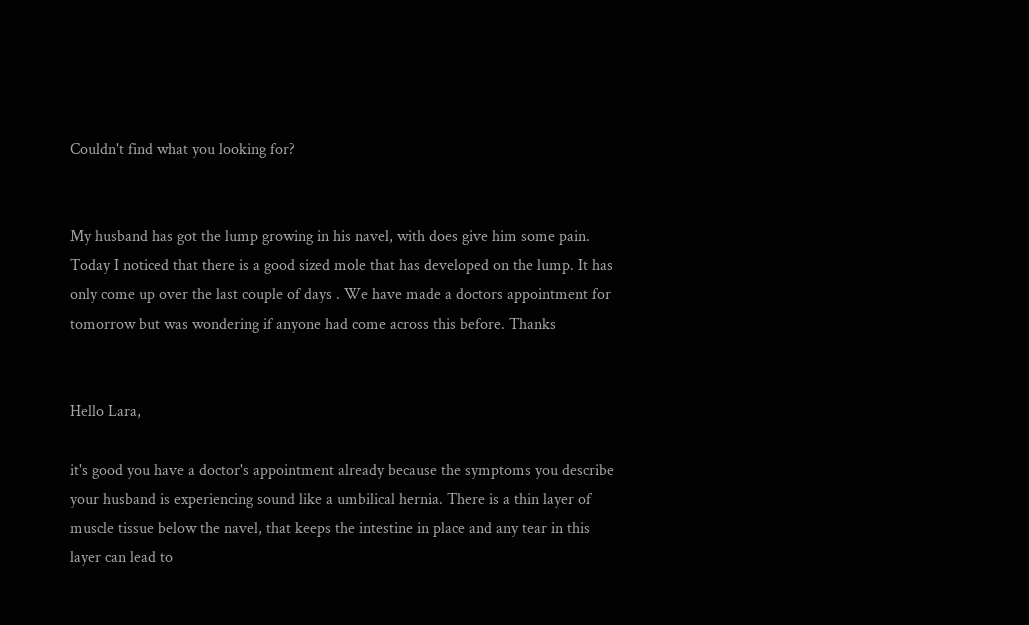Couldn't find what you looking for?


My husband has got the lump growing in his navel, with does give him some pain. Today I noticed that there is a good sized mole that has developed on the lump. It has only come up over the last couple of days . We have made a doctors appointment for tomorrow but was wondering if anyone had come across this before. Thanks


Hello Lara,

it's good you have a doctor's appointment already because the symptoms you describe your husband is experiencing sound like a umbilical hernia. There is a thin layer of muscle tissue below the navel, that keeps the intestine in place and any tear in this layer can lead to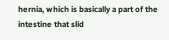hernia, which is basically a part of the intestine that slid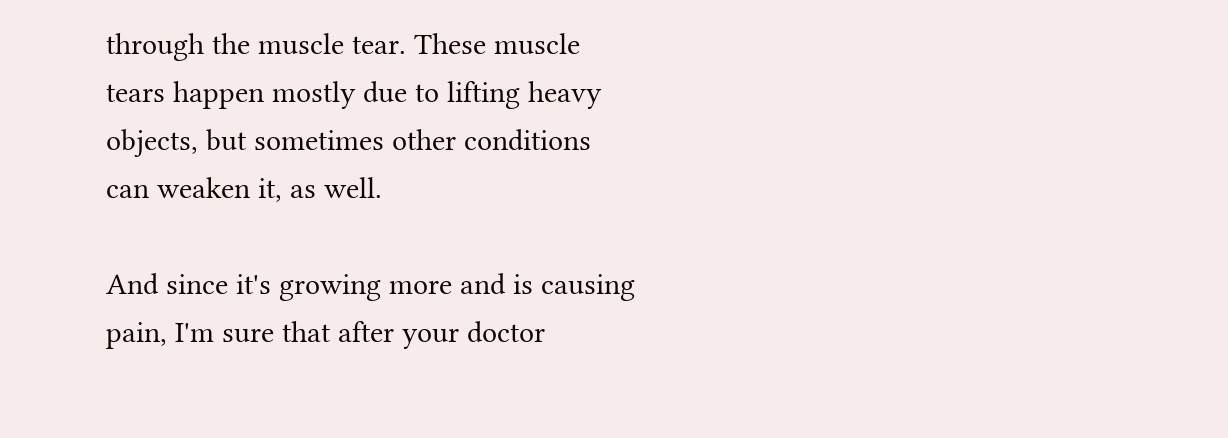through the muscle tear. These muscle tears happen mostly due to lifting heavy objects, but sometimes other conditions can weaken it, as well.

And since it's growing more and is causing pain, I'm sure that after your doctor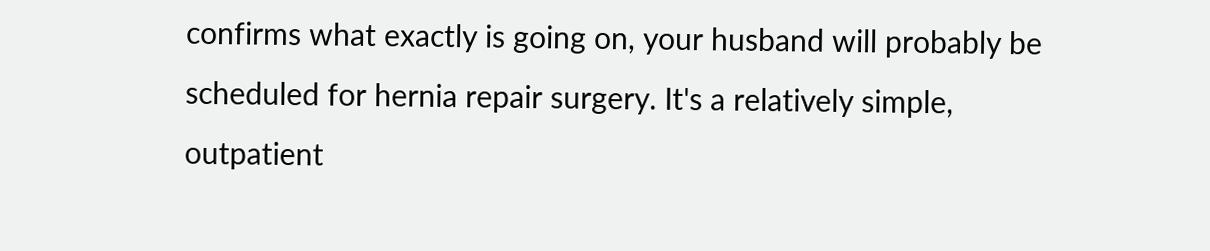confirms what exactly is going on, your husband will probably be scheduled for hernia repair surgery. It's a relatively simple, outpatient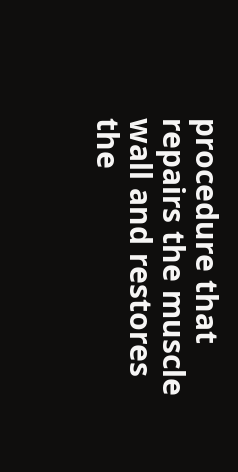procedure that repairs the muscle wall and restores the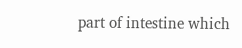part of intestine which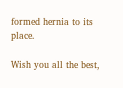formed hernia to its place.

Wish you all the best,